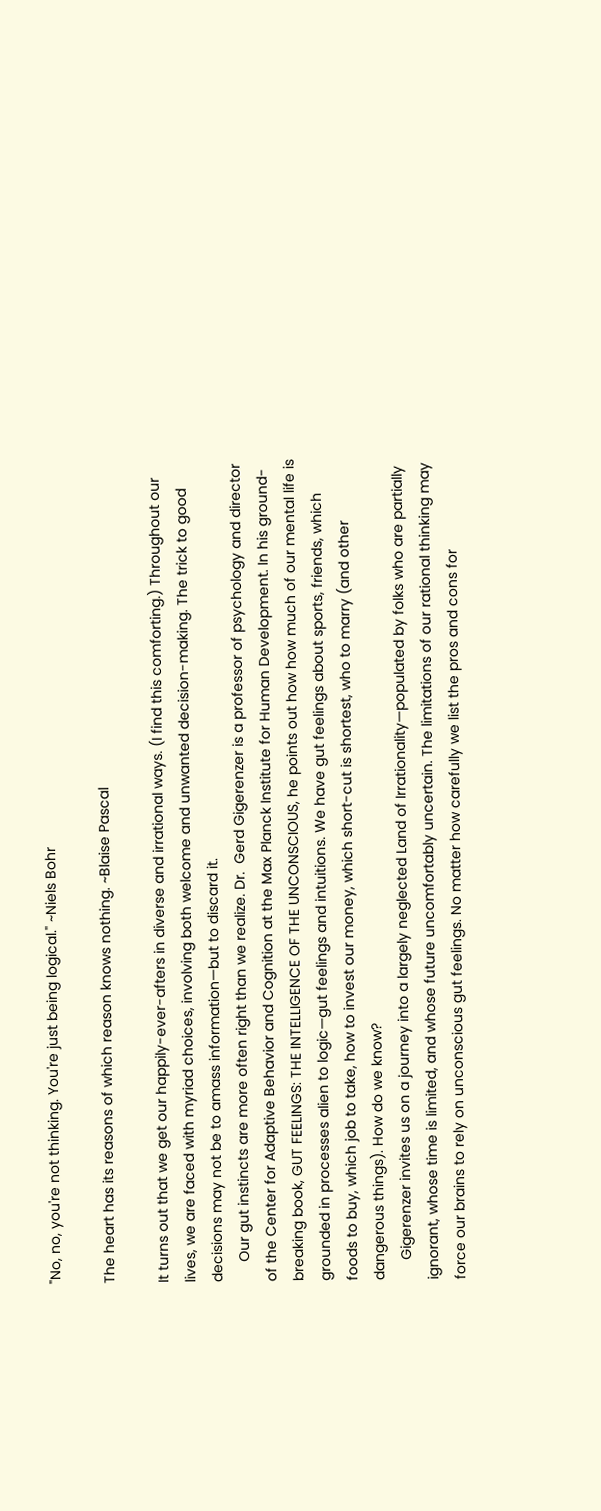"No, no, you're not thinking. You're just being logical." ~Niels Bohr

The heart has its reasons of which reason knows nothing. ~Blaise Pascal

It turns out that we get our happily-ever-afters in diverse and irrational ways. (I find this comforting.) Throughout our lives, we are faced with myriad choices, involving both welcome and unwanted decision-making. The trick to good decisions may not be to amass information—but to discard it.
     Our gut instincts are more often right than we realize. Dr.  Gerd Gigerenzer is a professor of psychology and director of the Center for Adaptive Behavior and Cognition at the Max Planck Institute for Human Development. In his ground-breaking book, GUT FEELINGS: THE INTELLIGENCE OF THE UNCONSCIOUS, he points out how how much of our mental life is grounded in processes alien to logic—gut feelings and intuitions. We have gut feelings about sports, friends, which foods to buy, which job to take, how to invest our money, which short-cut is shortest, who to marry (and other dangerous things). How do we know?
     Gigerenzer invites us on a journey into a largely neglected Land of Irrationality—populated by folks who are partially ignorant, whose time is limited, and whose future uncomfortably uncertain. The limitations of our rational thinking may force our brains to rely on unconscious gut feelings. No matter how carefully we list the pros and cons for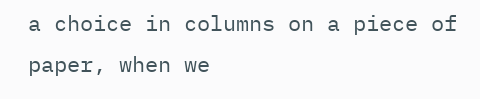a choice in columns on a piece of paper, when we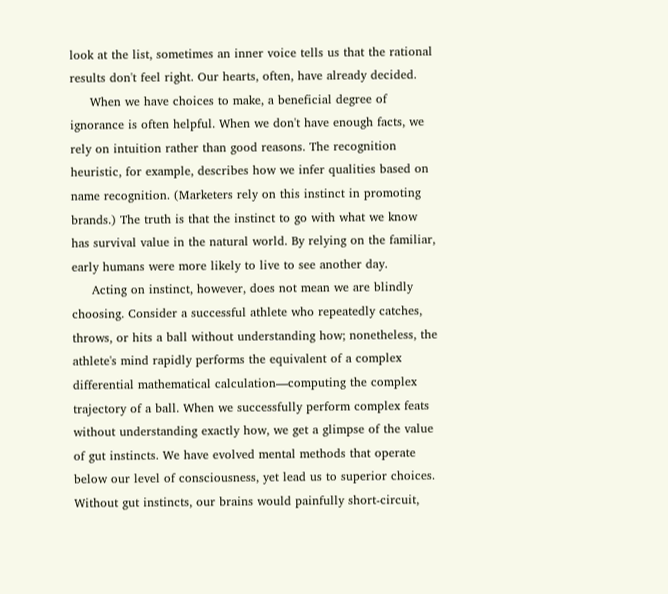look at the list, sometimes an inner voice tells us that the rational results don't feel right. Our hearts, often, have already decided.
     When we have choices to make, a beneficial degree of ignorance is often helpful. When we don't have enough facts, we rely on intuition rather than good reasons. The recognition heuristic, for example, describes how we infer qualities based on name recognition. (Marketers rely on this instinct in promoting brands.) The truth is that the instinct to go with what we know has survival value in the natural world. By relying on the familiar, early humans were more likely to live to see another day.
     Acting on instinct, however, does not mean we are blindly choosing. Consider a successful athlete who repeatedly catches, throws, or hits a ball without understanding how; nonetheless, the athlete's mind rapidly performs the equivalent of a complex differential mathematical calculation—computing the complex trajectory of a ball. When we successfully perform complex feats without understanding exactly how, we get a glimpse of the value of gut instincts. We have evolved mental methods that operate below our level of consciousness, yet lead us to superior choices. Without gut instincts, our brains would painfully short-circuit,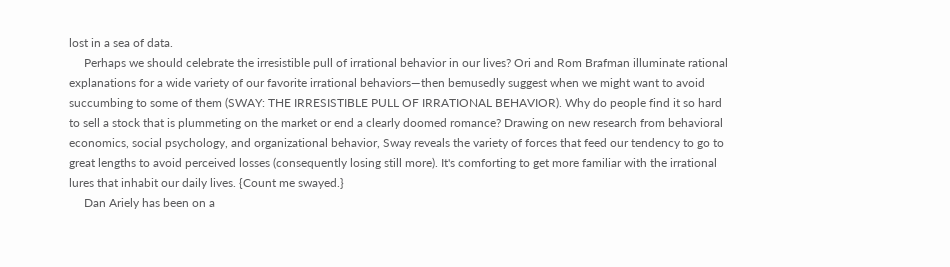lost in a sea of data.
     Perhaps we should celebrate the irresistible pull of irrational behavior in our lives? Ori and Rom Brafman illuminate rational explanations for a wide variety of our favorite irrational behaviors—then bemusedly suggest when we might want to avoid succumbing to some of them (SWAY: THE IRRESISTIBLE PULL OF IRRATIONAL BEHAVIOR). Why do people find it so hard to sell a stock that is plummeting on the market or end a clearly doomed romance? Drawing on new research from behavioral economics, social psychology, and organizational behavior, Sway reveals the variety of forces that feed our tendency to go to great lengths to avoid perceived losses (consequently losing still more). It's comforting to get more familiar with the irrational lures that inhabit our daily lives. {Count me swayed.}
     Dan Ariely has been on a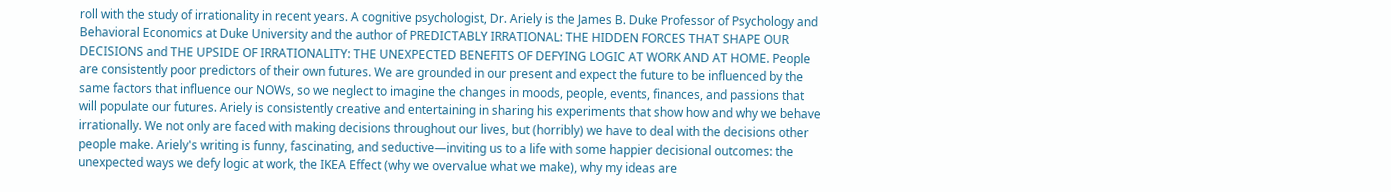roll with the study of irrationality in recent years. A cognitive psychologist, Dr. Ariely is the James B. Duke Professor of Psychology and Behavioral Economics at Duke University and the author of PREDICTABLY IRRATIONAL: THE HIDDEN FORCES THAT SHAPE OUR DECISIONS and THE UPSIDE OF IRRATIONALITY: THE UNEXPECTED BENEFITS OF DEFYING LOGIC AT WORK AND AT HOME. People are consistently poor predictors of their own futures. We are grounded in our present and expect the future to be influenced by the same factors that influence our NOWs, so we neglect to imagine the changes in moods, people, events, finances, and passions that will populate our futures. Ariely is consistently creative and entertaining in sharing his experiments that show how and why we behave irrationally. We not only are faced with making decisions throughout our lives, but (horribly) we have to deal with the decisions other people make. Ariely's writing is funny, fascinating, and seductive—inviting us to a life with some happier decisional outcomes: the unexpected ways we defy logic at work, the IKEA Effect (why we overvalue what we make), why my ideas are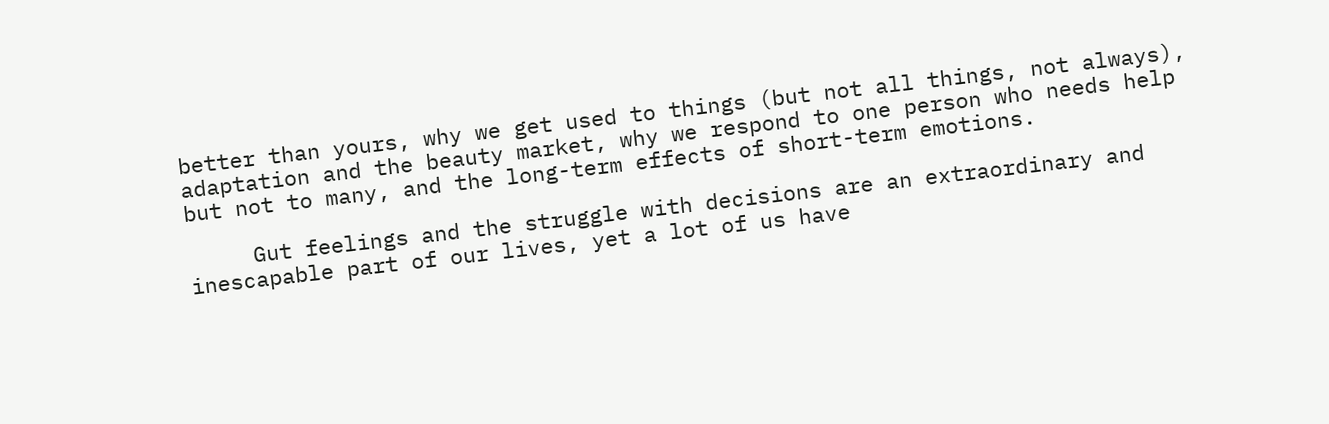better than yours, why we get used to things (but not all things, not always), adaptation and the beauty market, why we respond to one person who needs help but not to many, and the long-term effects of short-term emotions.

     Gut feelings and the struggle with decisions are an extraordinary and inescapable part of our lives, yet a lot of us have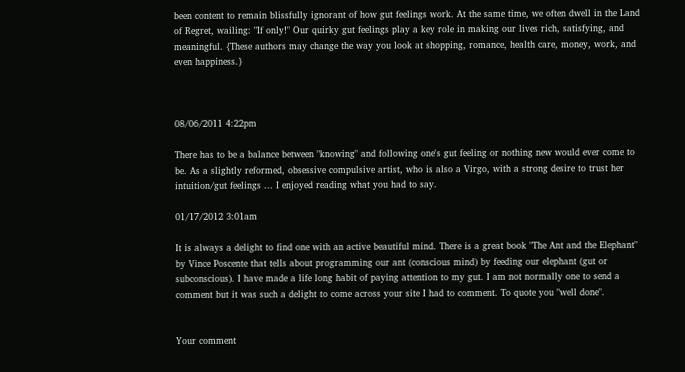been content to remain blissfully ignorant of how gut feelings work. At the same time, we often dwell in the Land of Regret, wailing: "If only!" Our quirky gut feelings play a key role in making our lives rich, satisfying, and meaningful. {These authors may change the way you look at shopping, romance, health care, money, work, and even happiness.}



08/06/2011 4:22pm

There has to be a balance between "knowing" and following one's gut feeling or nothing new would ever come to be. As a slightly reformed, obsessive compulsive artist, who is also a Virgo, with a strong desire to trust her intuition/gut feelings ... I enjoyed reading what you had to say.

01/17/2012 3:01am

It is always a delight to find one with an active beautiful mind. There is a great book "The Ant and the Elephant" by Vince Poscente that tells about programming our ant (conscious mind) by feeding our elephant (gut or subconscious). I have made a life long habit of paying attention to my gut. I am not normally one to send a comment but it was such a delight to come across your site I had to comment. To quote you "well done".


Your comment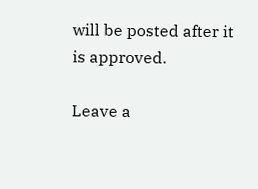will be posted after it is approved.

Leave a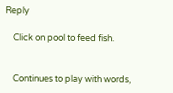Reply

    Click on pool to feed fish.


    Continues to play with words,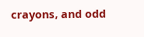crayons, and odd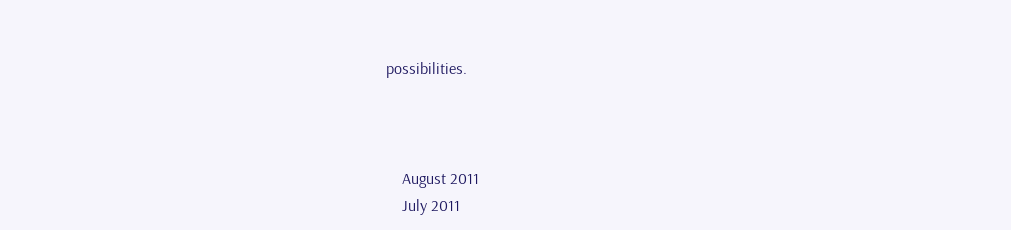possibilities.



    August 2011
    July 2011